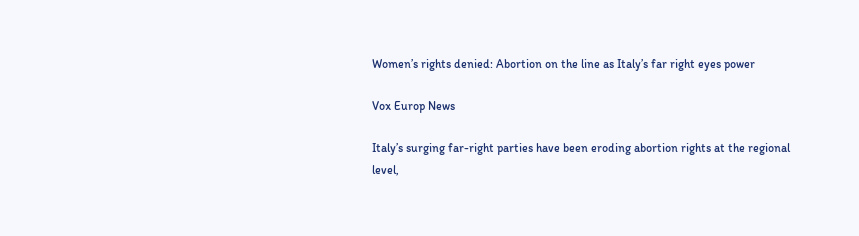Women’s rights denied: Abortion on the line as Italy’s far right eyes power

Vox Europ News

Italy’s surging far-right parties have been eroding abortion rights at the regional level,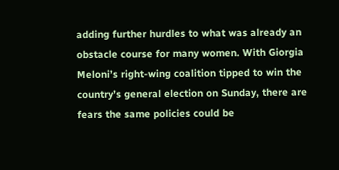adding further hurdles to what was already an obstacle course for many women. With Giorgia Meloni’s right-wing coalition tipped to win the country’s general election on Sunday, there are fears the same policies could be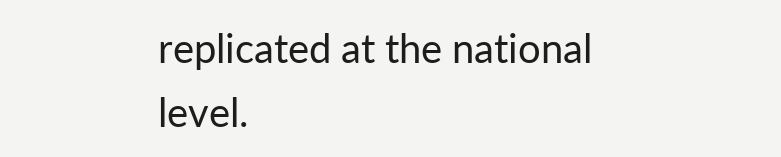replicated at the national level.